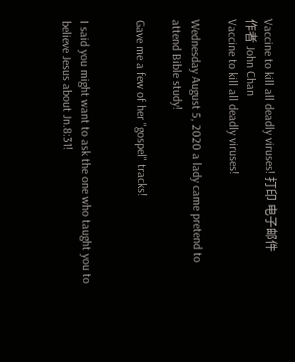Vaccine to kill all deadly viruses! 打印 电子邮件
作者 John Chan
Vaccine to kill all deadly viruses!

Wednesday August 5, 2020 a lady came pretend to attend Bible study!

Gave me a few of her "gospel" tracks!


I said you might want to ask the one who taught you to believe Jesus about Jn.8:31!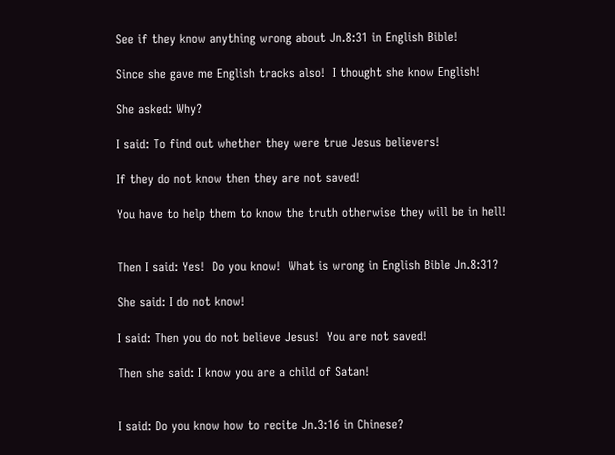See if they know anything wrong about Jn.8:31 in English Bible!

Since she gave me English tracks also!  I thought she know English!

She asked: Why?

I said: To find out whether they were true Jesus believers!

If they do not know then they are not saved!

You have to help them to know the truth otherwise they will be in hell!


Then I said: Yes!  Do you know!  What is wrong in English Bible Jn.8:31?

She said: I do not know!

I said: Then you do not believe Jesus!  You are not saved!

Then she said: I know you are a child of Satan!


I said: Do you know how to recite Jn.3:16 in Chinese?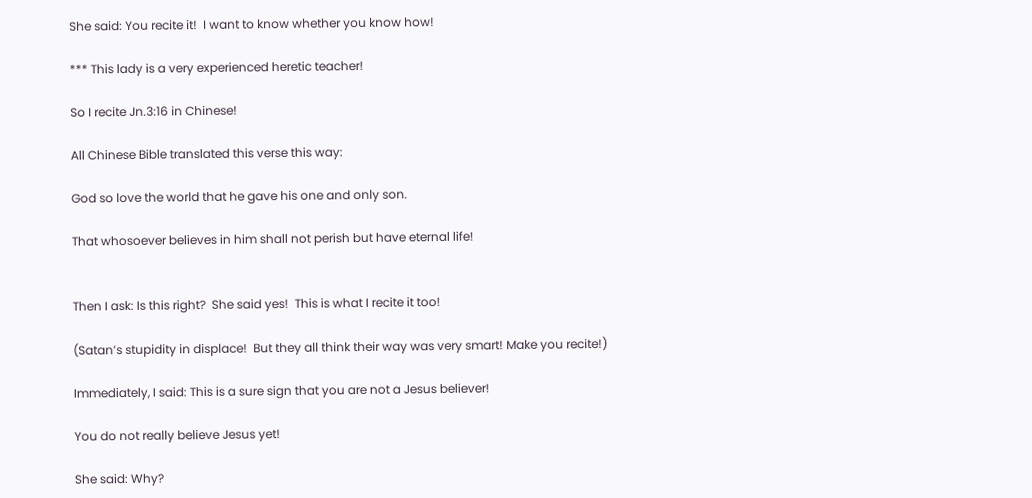She said: You recite it!  I want to know whether you know how!

*** This lady is a very experienced heretic teacher!

So I recite Jn.3:16 in Chinese!

All Chinese Bible translated this verse this way:

God so love the world that he gave his one and only son.

That whosoever believes in him shall not perish but have eternal life!


Then I ask: Is this right?  She said yes!  This is what I recite it too!

(Satan’s stupidity in displace!  But they all think their way was very smart! Make you recite!)

Immediately, I said: This is a sure sign that you are not a Jesus believer!

You do not really believe Jesus yet!

She said: Why?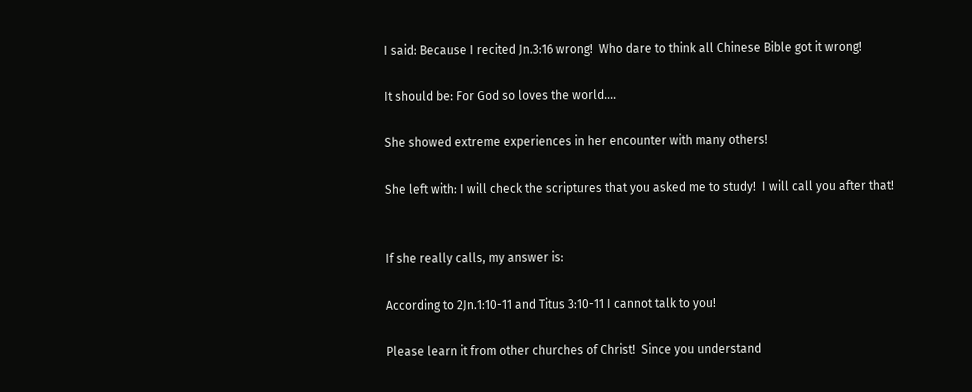I said: Because I recited Jn.3:16 wrong!  Who dare to think all Chinese Bible got it wrong!

It should be: For God so loves the world....

She showed extreme experiences in her encounter with many others!

She left with: I will check the scriptures that you asked me to study!  I will call you after that!


If she really calls, my answer is:

According to 2Jn.1:10-11 and Titus 3:10-11 I cannot talk to you!

Please learn it from other churches of Christ!  Since you understand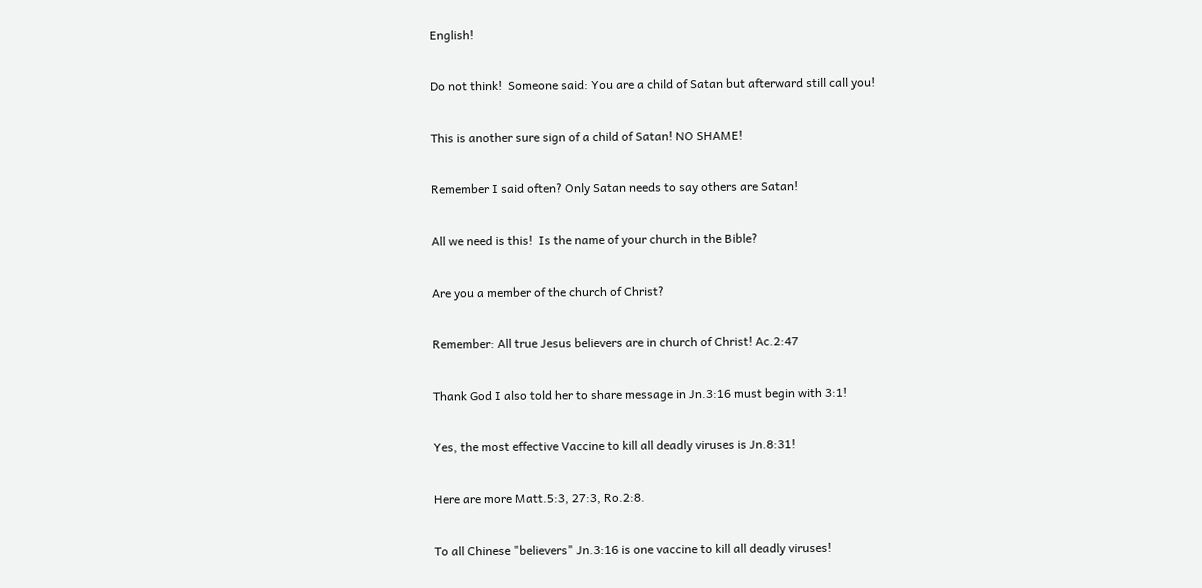English!

Do not think!  Someone said: You are a child of Satan but afterward still call you!

This is another sure sign of a child of Satan! NO SHAME!

Remember I said often? Only Satan needs to say others are Satan!

All we need is this!  Is the name of your church in the Bible?

Are you a member of the church of Christ?

Remember: All true Jesus believers are in church of Christ! Ac.2:47

Thank God I also told her to share message in Jn.3:16 must begin with 3:1!

Yes, the most effective Vaccine to kill all deadly viruses is Jn.8:31!

Here are more Matt.5:3, 27:3, Ro.2:8.

To all Chinese "believers" Jn.3:16 is one vaccine to kill all deadly viruses!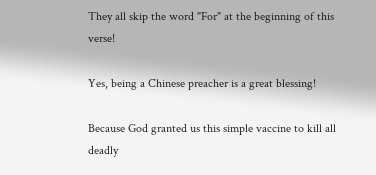They all skip the word "For" at the beginning of this verse!

Yes, being a Chinese preacher is a great blessing!

Because God granted us this simple vaccine to kill all deadly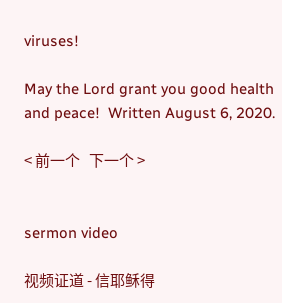viruses!

May the Lord grant you good health and peace!  Written August 6, 2020.

< 前一个   下一个 >


sermon video

视频证道 - 信耶稣得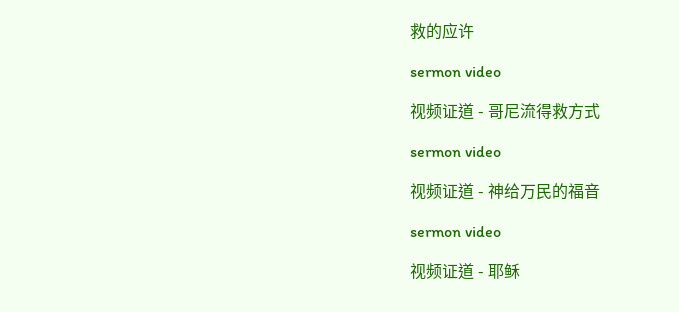救的应许

sermon video

视频证道 - 哥尼流得救方式

sermon video

视频证道 - 神给万民的福音

sermon video

视频证道 - 耶稣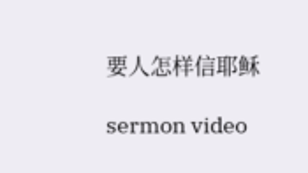要人怎样信耶稣

sermon video